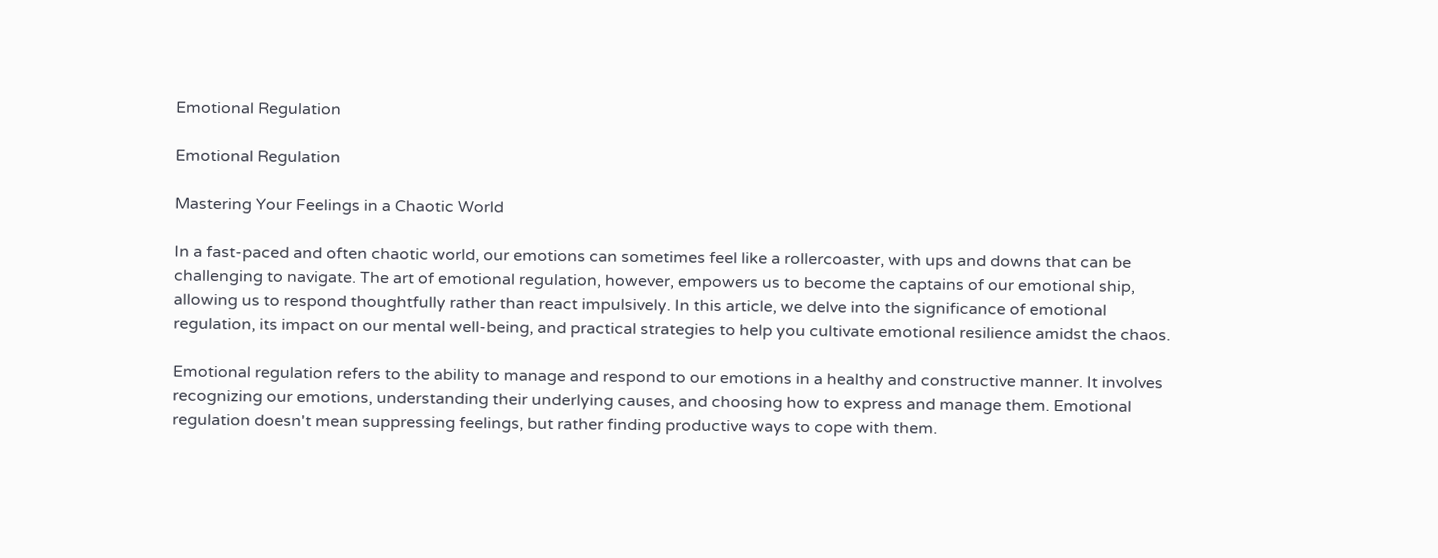Emotional Regulation

Emotional Regulation

Mastering Your Feelings in a Chaotic World

In a fast-paced and often chaotic world, our emotions can sometimes feel like a rollercoaster, with ups and downs that can be challenging to navigate. The art of emotional regulation, however, empowers us to become the captains of our emotional ship, allowing us to respond thoughtfully rather than react impulsively. In this article, we delve into the significance of emotional regulation, its impact on our mental well-being, and practical strategies to help you cultivate emotional resilience amidst the chaos.

Emotional regulation refers to the ability to manage and respond to our emotions in a healthy and constructive manner. It involves recognizing our emotions, understanding their underlying causes, and choosing how to express and manage them. Emotional regulation doesn't mean suppressing feelings, but rather finding productive ways to cope with them.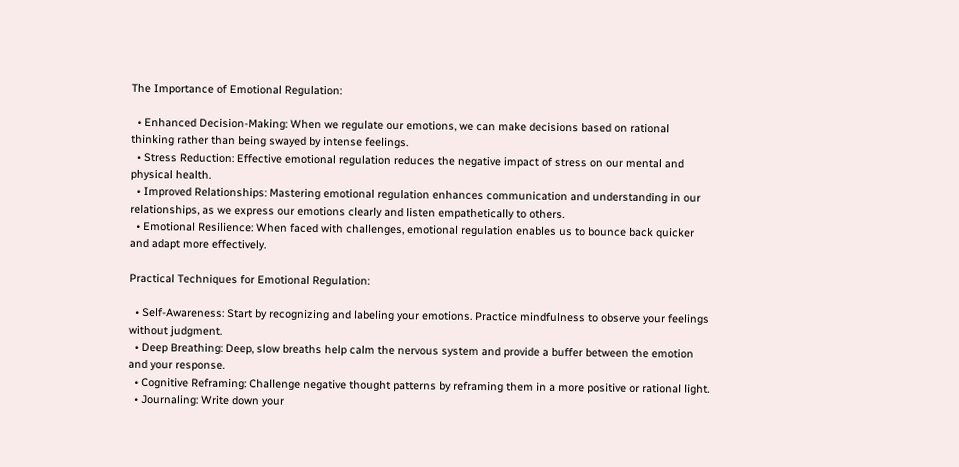The Importance of Emotional Regulation:

  • Enhanced Decision-Making: When we regulate our emotions, we can make decisions based on rational thinking rather than being swayed by intense feelings.
  • Stress Reduction: Effective emotional regulation reduces the negative impact of stress on our mental and physical health.
  • Improved Relationships: Mastering emotional regulation enhances communication and understanding in our relationships, as we express our emotions clearly and listen empathetically to others.
  • Emotional Resilience: When faced with challenges, emotional regulation enables us to bounce back quicker and adapt more effectively.

Practical Techniques for Emotional Regulation:

  • Self-Awareness: Start by recognizing and labeling your emotions. Practice mindfulness to observe your feelings without judgment.
  • Deep Breathing: Deep, slow breaths help calm the nervous system and provide a buffer between the emotion and your response.
  • Cognitive Reframing: Challenge negative thought patterns by reframing them in a more positive or rational light.
  • Journaling: Write down your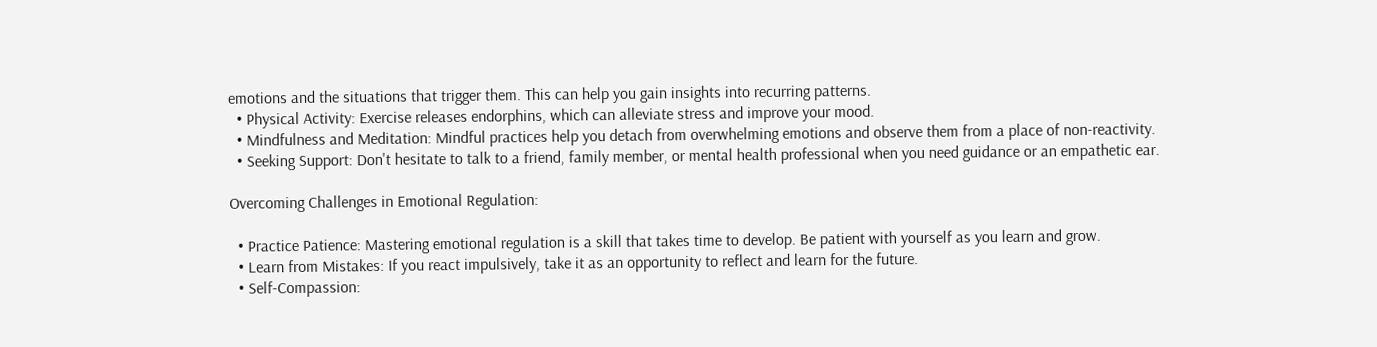emotions and the situations that trigger them. This can help you gain insights into recurring patterns.
  • Physical Activity: Exercise releases endorphins, which can alleviate stress and improve your mood.
  • Mindfulness and Meditation: Mindful practices help you detach from overwhelming emotions and observe them from a place of non-reactivity.
  • Seeking Support: Don't hesitate to talk to a friend, family member, or mental health professional when you need guidance or an empathetic ear.

Overcoming Challenges in Emotional Regulation:

  • Practice Patience: Mastering emotional regulation is a skill that takes time to develop. Be patient with yourself as you learn and grow.
  • Learn from Mistakes: If you react impulsively, take it as an opportunity to reflect and learn for the future.
  • Self-Compassion: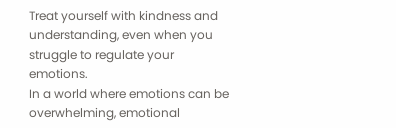Treat yourself with kindness and understanding, even when you struggle to regulate your emotions.
In a world where emotions can be overwhelming, emotional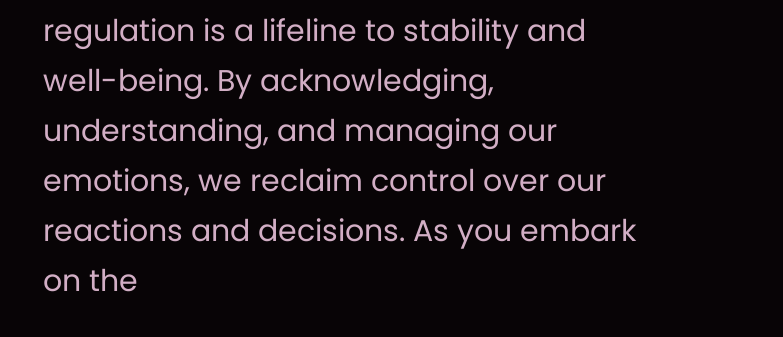regulation is a lifeline to stability and well-being. By acknowledging, understanding, and managing our emotions, we reclaim control over our reactions and decisions. As you embark on the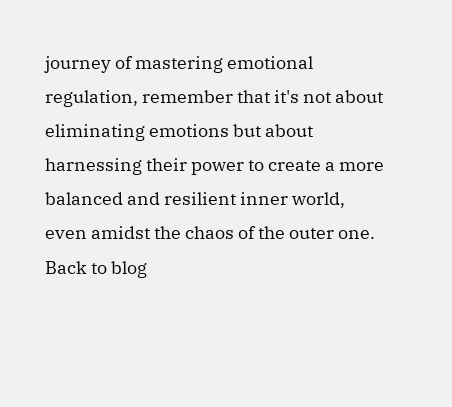journey of mastering emotional regulation, remember that it's not about eliminating emotions but about harnessing their power to create a more balanced and resilient inner world, even amidst the chaos of the outer one.
Back to blog